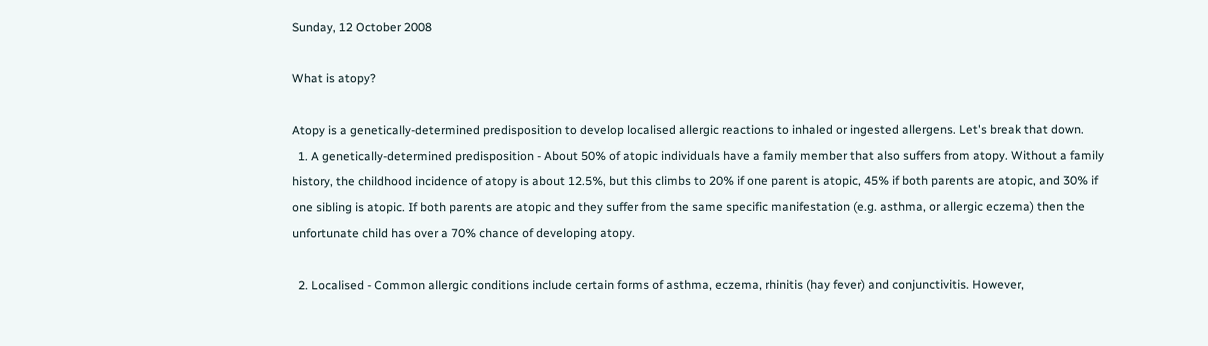Sunday, 12 October 2008

What is atopy?

Atopy is a genetically-determined predisposition to develop localised allergic reactions to inhaled or ingested allergens. Let's break that down.
  1. A genetically-determined predisposition - About 50% of atopic individuals have a family member that also suffers from atopy. Without a family history, the childhood incidence of atopy is about 12.5%, but this climbs to 20% if one parent is atopic, 45% if both parents are atopic, and 30% if one sibling is atopic. If both parents are atopic and they suffer from the same specific manifestation (e.g. asthma, or allergic eczema) then the unfortunate child has over a 70% chance of developing atopy.

  2. Localised - Common allergic conditions include certain forms of asthma, eczema, rhinitis (hay fever) and conjunctivitis. However,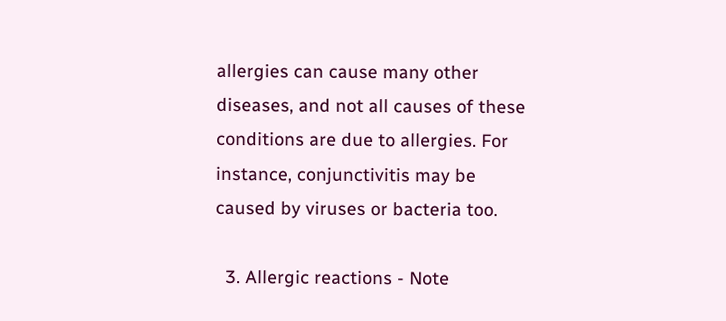allergies can cause many other diseases, and not all causes of these conditions are due to allergies. For instance, conjunctivitis may be caused by viruses or bacteria too.

  3. Allergic reactions - Note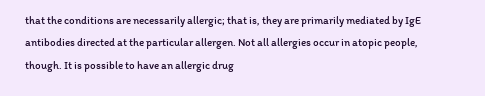that the conditions are necessarily allergic; that is, they are primarily mediated by IgE antibodies directed at the particular allergen. Not all allergies occur in atopic people, though. It is possible to have an allergic drug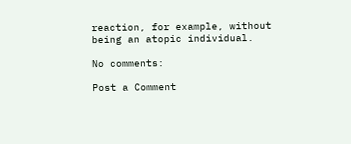reaction, for example, without being an atopic individual.

No comments:

Post a Comment